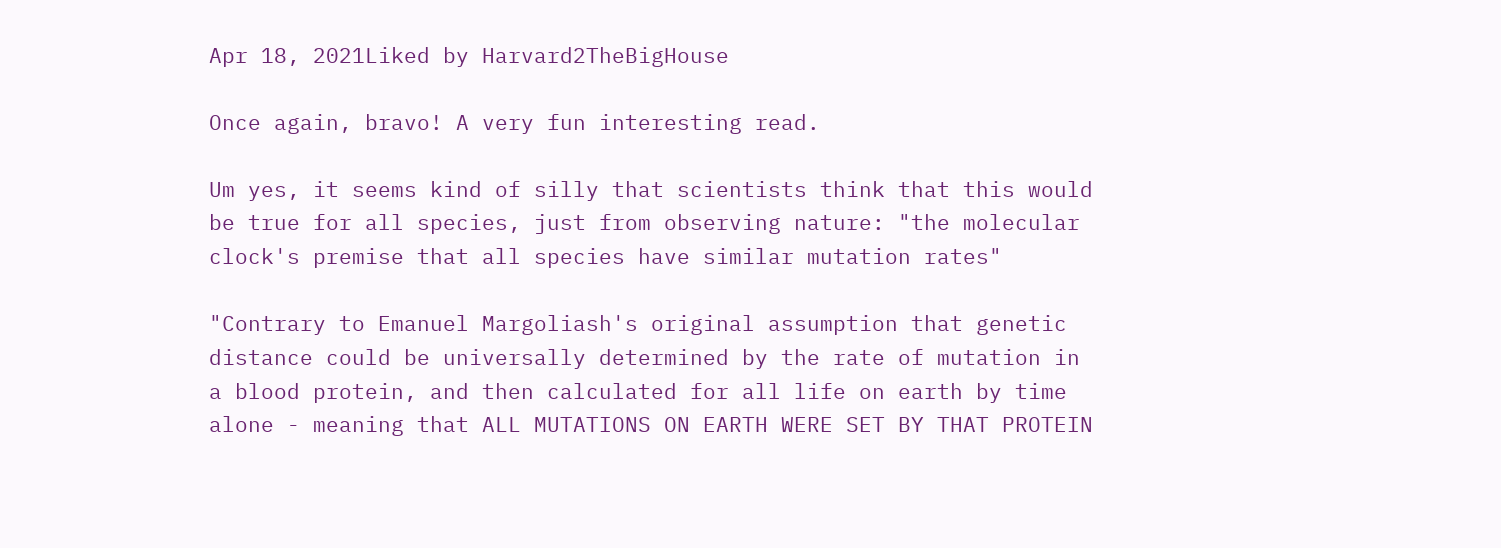Apr 18, 2021Liked by Harvard2TheBigHouse

Once again, bravo! A very fun interesting read.

Um yes, it seems kind of silly that scientists think that this would be true for all species, just from observing nature: "the molecular clock's premise that all species have similar mutation rates"

"Contrary to Emanuel Margoliash's original assumption that genetic distance could be universally determined by the rate of mutation in a blood protein, and then calculated for all life on earth by time alone - meaning that ALL MUTATIONS ON EARTH WERE SET BY THAT PROTEIN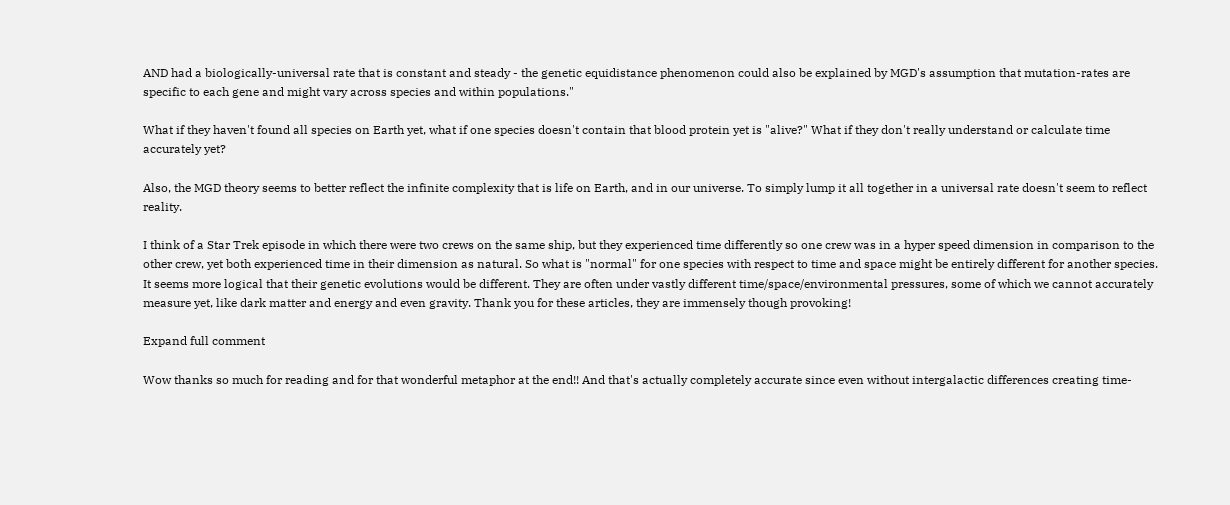AND had a biologically-universal rate that is constant and steady - the genetic equidistance phenomenon could also be explained by MGD's assumption that mutation-rates are specific to each gene and might vary across species and within populations."

What if they haven't found all species on Earth yet, what if one species doesn't contain that blood protein yet is "alive?" What if they don't really understand or calculate time accurately yet?

Also, the MGD theory seems to better reflect the infinite complexity that is life on Earth, and in our universe. To simply lump it all together in a universal rate doesn't seem to reflect reality.

I think of a Star Trek episode in which there were two crews on the same ship, but they experienced time differently so one crew was in a hyper speed dimension in comparison to the other crew, yet both experienced time in their dimension as natural. So what is "normal" for one species with respect to time and space might be entirely different for another species. It seems more logical that their genetic evolutions would be different. They are often under vastly different time/space/environmental pressures, some of which we cannot accurately measure yet, like dark matter and energy and even gravity. Thank you for these articles, they are immensely though provoking!

Expand full comment

Wow thanks so much for reading and for that wonderful metaphor at the end!! And that's actually completely accurate since even without intergalactic differences creating time-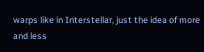warps like in Interstellar, just the idea of more and less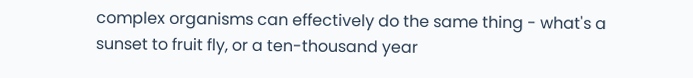complex organisms can effectively do the same thing - what's a sunset to fruit fly, or a ten-thousand year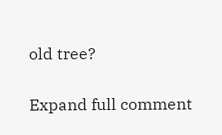old tree?

Expand full comment